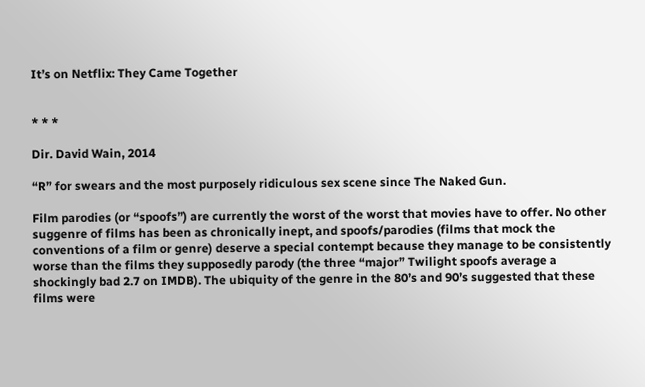It’s on Netflix: They Came Together


* * *

Dir. David Wain, 2014

“R” for swears and the most purposely ridiculous sex scene since The Naked Gun.

Film parodies (or “spoofs”) are currently the worst of the worst that movies have to offer. No other suggenre of films has been as chronically inept, and spoofs/parodies (films that mock the conventions of a film or genre) deserve a special contempt because they manage to be consistently worse than the films they supposedly parody (the three “major” Twilight spoofs average a shockingly bad 2.7 on IMDB). The ubiquity of the genre in the 80’s and 90’s suggested that these films were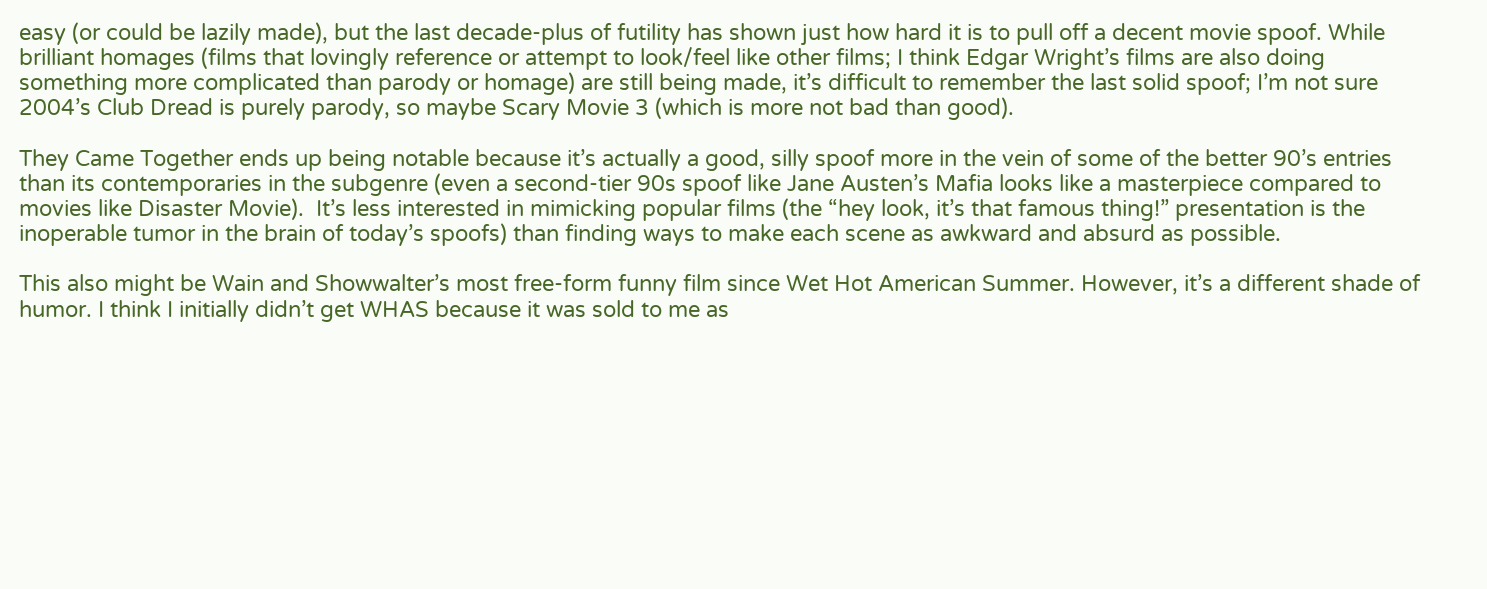easy (or could be lazily made), but the last decade-plus of futility has shown just how hard it is to pull off a decent movie spoof. While brilliant homages (films that lovingly reference or attempt to look/feel like other films; I think Edgar Wright’s films are also doing something more complicated than parody or homage) are still being made, it’s difficult to remember the last solid spoof; I’m not sure 2004’s Club Dread is purely parody, so maybe Scary Movie 3 (which is more not bad than good).

They Came Together ends up being notable because it’s actually a good, silly spoof more in the vein of some of the better 90’s entries than its contemporaries in the subgenre (even a second-tier 90s spoof like Jane Austen’s Mafia looks like a masterpiece compared to movies like Disaster Movie).  It’s less interested in mimicking popular films (the “hey look, it’s that famous thing!” presentation is the inoperable tumor in the brain of today’s spoofs) than finding ways to make each scene as awkward and absurd as possible.

This also might be Wain and Showwalter’s most free-form funny film since Wet Hot American Summer. However, it’s a different shade of humor. I think I initially didn’t get WHAS because it was sold to me as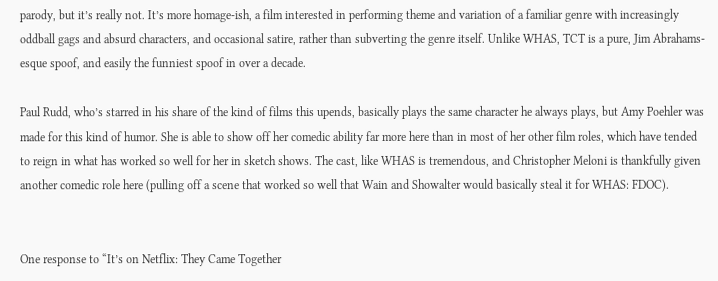parody, but it’s really not. It’s more homage-ish, a film interested in performing theme and variation of a familiar genre with increasingly oddball gags and absurd characters, and occasional satire, rather than subverting the genre itself. Unlike WHAS, TCT is a pure, Jim Abrahams-esque spoof, and easily the funniest spoof in over a decade.

Paul Rudd, who’s starred in his share of the kind of films this upends, basically plays the same character he always plays, but Amy Poehler was made for this kind of humor. She is able to show off her comedic ability far more here than in most of her other film roles, which have tended to reign in what has worked so well for her in sketch shows. The cast, like WHAS is tremendous, and Christopher Meloni is thankfully given another comedic role here (pulling off a scene that worked so well that Wain and Showalter would basically steal it for WHAS: FDOC).


One response to “It’s on Netflix: They Came Together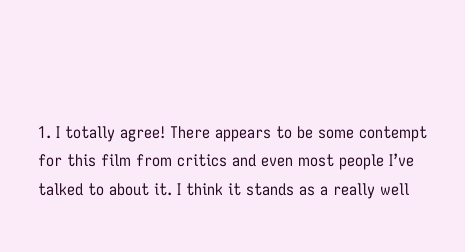1. I totally agree! There appears to be some contempt for this film from critics and even most people I’ve talked to about it. I think it stands as a really well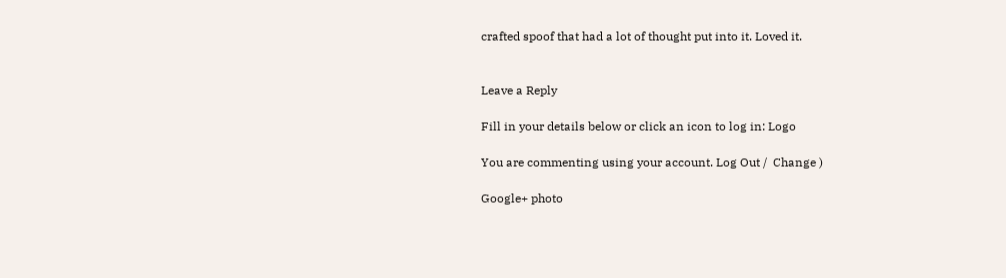crafted spoof that had a lot of thought put into it. Loved it.


Leave a Reply

Fill in your details below or click an icon to log in: Logo

You are commenting using your account. Log Out /  Change )

Google+ photo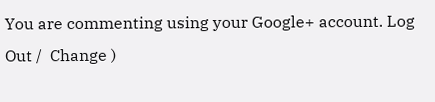You are commenting using your Google+ account. Log Out /  Change )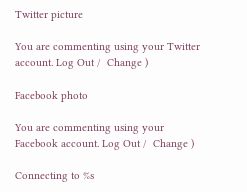Twitter picture

You are commenting using your Twitter account. Log Out /  Change )

Facebook photo

You are commenting using your Facebook account. Log Out /  Change )

Connecting to %s